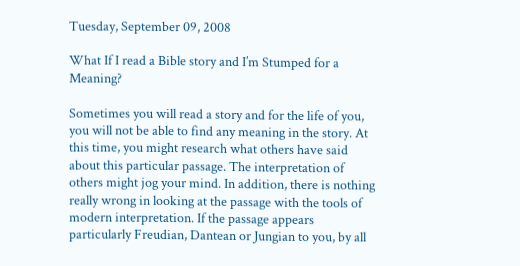Tuesday, September 09, 2008

What If I read a Bible story and I’m Stumped for a Meaning?

Sometimes you will read a story and for the life of you, you will not be able to find any meaning in the story. At this time, you might research what others have said about this particular passage. The interpretation of others might jog your mind. In addition, there is nothing really wrong in looking at the passage with the tools of modern interpretation. If the passage appears particularly Freudian, Dantean or Jungian to you, by all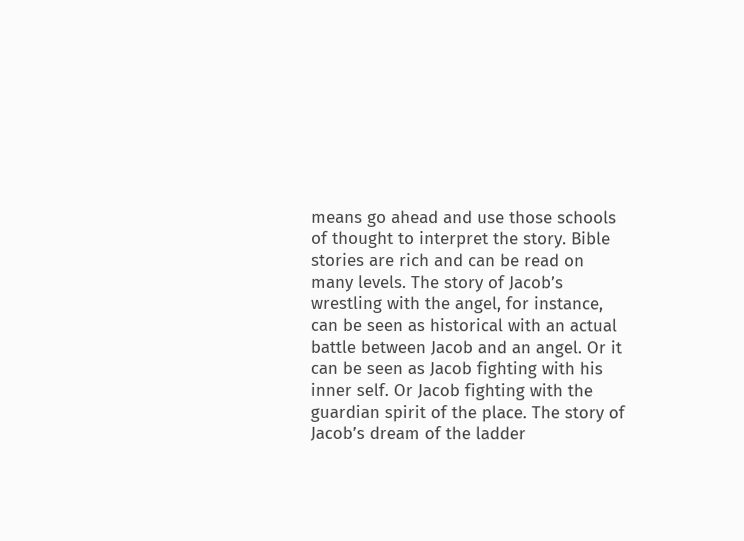means go ahead and use those schools of thought to interpret the story. Bible stories are rich and can be read on many levels. The story of Jacob’s wrestling with the angel, for instance, can be seen as historical with an actual battle between Jacob and an angel. Or it can be seen as Jacob fighting with his inner self. Or Jacob fighting with the guardian spirit of the place. The story of Jacob’s dream of the ladder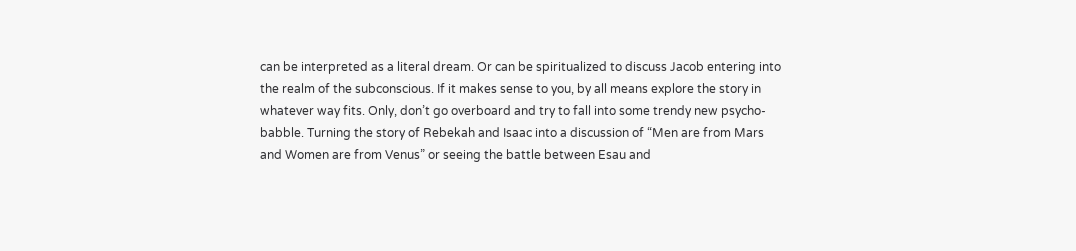can be interpreted as a literal dream. Or can be spiritualized to discuss Jacob entering into the realm of the subconscious. If it makes sense to you, by all means explore the story in whatever way fits. Only, don’t go overboard and try to fall into some trendy new psycho-babble. Turning the story of Rebekah and Isaac into a discussion of “Men are from Mars and Women are from Venus” or seeing the battle between Esau and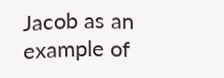Jacob as an example of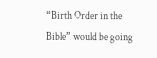“Birth Order in the Bible” would be going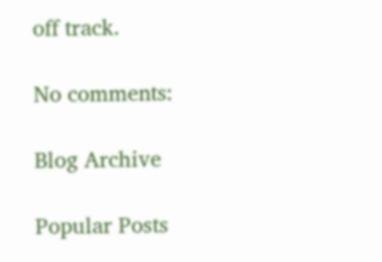off track.

No comments:

Blog Archive

Popular Posts